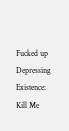Fucked up Depressing Existence: Kill Me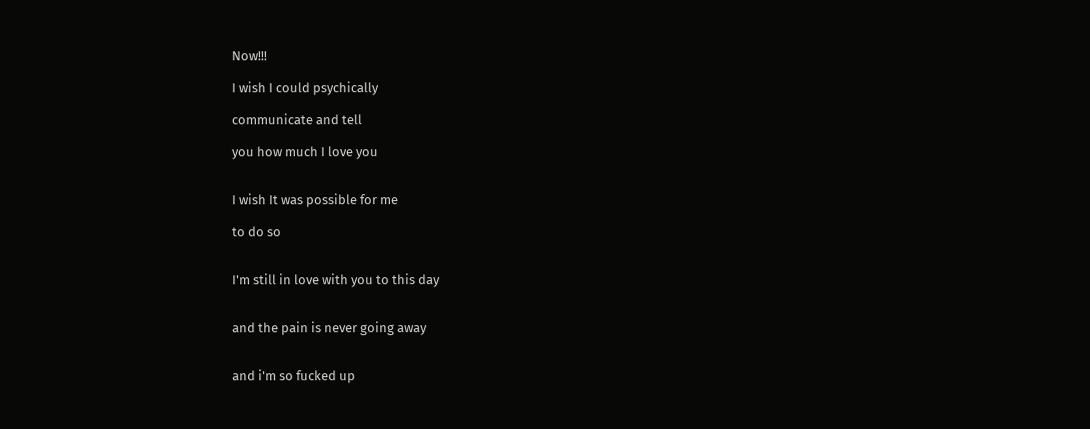Now!!!

I wish I could psychically

communicate and tell

you how much I love you


I wish It was possible for me

to do so


I'm still in love with you to this day


and the pain is never going away


and i'm so fucked up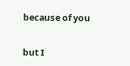because of you


but I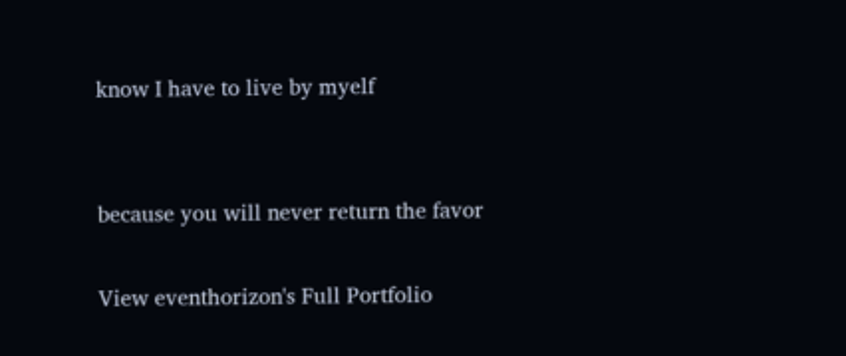know I have to live by myelf


because you will never return the favor

View eventhorizon's Full Portfolio